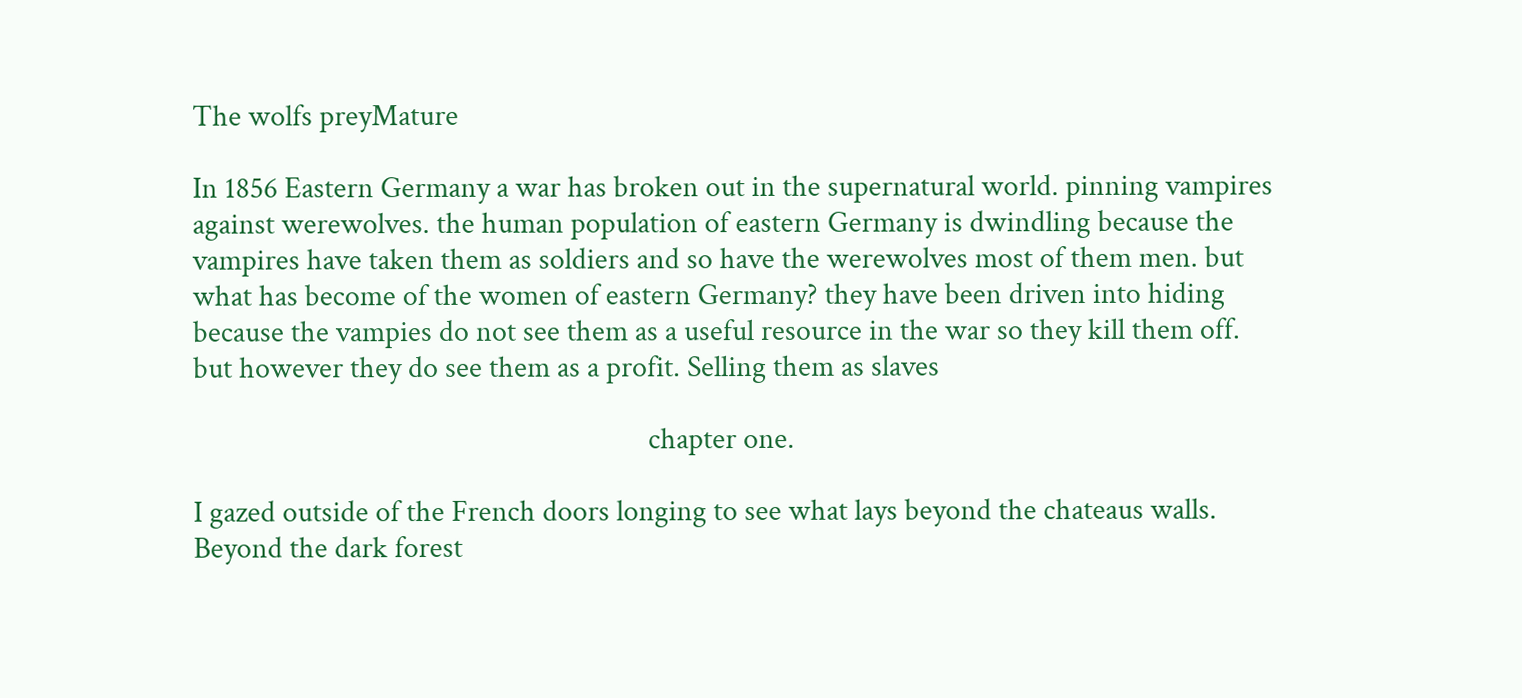The wolfs preyMature

In 1856 Eastern Germany a war has broken out in the supernatural world. pinning vampires against werewolves. the human population of eastern Germany is dwindling because the vampires have taken them as soldiers and so have the werewolves most of them men. but what has become of the women of eastern Germany? they have been driven into hiding because the vampies do not see them as a useful resource in the war so they kill them off. but however they do see them as a profit. Selling them as slaves

                                                                 chapter one.

I gazed outside of the French doors longing to see what lays beyond the chateaus walls. Beyond the dark forest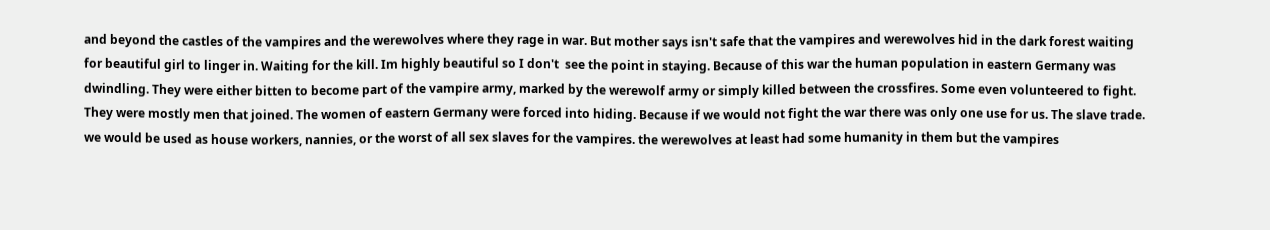and beyond the castles of the vampires and the werewolves where they rage in war. But mother says isn't safe that the vampires and werewolves hid in the dark forest waiting for beautiful girl to linger in. Waiting for the kill. Im highly beautiful so I don't  see the point in staying. Because of this war the human population in eastern Germany was dwindling. They were either bitten to become part of the vampire army, marked by the werewolf army or simply killed between the crossfires. Some even volunteered to fight. They were mostly men that joined. The women of eastern Germany were forced into hiding. Because if we would not fight the war there was only one use for us. The slave trade.  we would be used as house workers, nannies, or the worst of all sex slaves for the vampires. the werewolves at least had some humanity in them but the vampires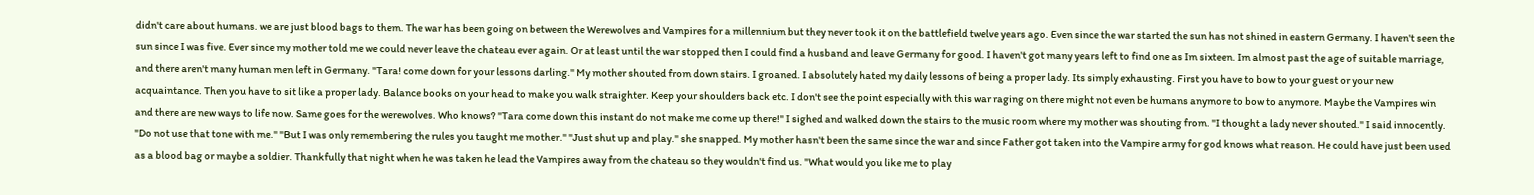didn't care about humans. we are just blood bags to them. The war has been going on between the Werewolves and Vampires for a millennium but they never took it on the battlefield twelve years ago. Even since the war started the sun has not shined in eastern Germany. I haven't seen the sun since I was five. Ever since my mother told me we could never leave the chateau ever again. Or at least until the war stopped then I could find a husband and leave Germany for good. I haven't got many years left to find one as Im sixteen. Im almost past the age of suitable marriage, and there aren't many human men left in Germany. "Tara! come down for your lessons darling." My mother shouted from down stairs. I groaned. I absolutely hated my daily lessons of being a proper lady. Its simply exhausting. First you have to bow to your guest or your new acquaintance. Then you have to sit like a proper lady. Balance books on your head to make you walk straighter. Keep your shoulders back etc. I don't see the point especially with this war raging on there might not even be humans anymore to bow to anymore. Maybe the Vampires win and there are new ways to life now. Same goes for the werewolves. Who knows? "Tara come down this instant do not make me come up there!" I sighed and walked down the stairs to the music room where my mother was shouting from. "I thought a lady never shouted." I said innocently. "Do not use that tone with me." "But I was only remembering the rules you taught me mother." "Just shut up and play." she snapped. My mother hasn't been the same since the war and since Father got taken into the Vampire army for god knows what reason. He could have just been used as a blood bag or maybe a soldier. Thankfully that night when he was taken he lead the Vampires away from the chateau so they wouldn't find us. "What would you like me to play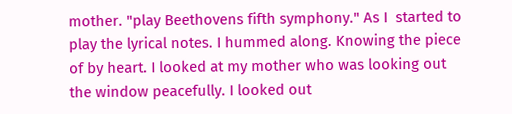mother. "play Beethovens fifth symphony." As I  started to play the lyrical notes. I hummed along. Knowing the piece of by heart. I looked at my mother who was looking out the window peacefully. I looked out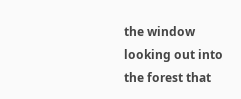the window looking out into the forest that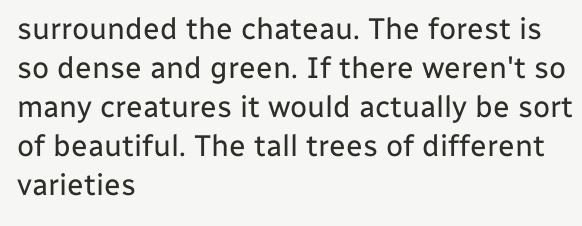surrounded the chateau. The forest is so dense and green. If there weren't so many creatures it would actually be sort of beautiful. The tall trees of different varieties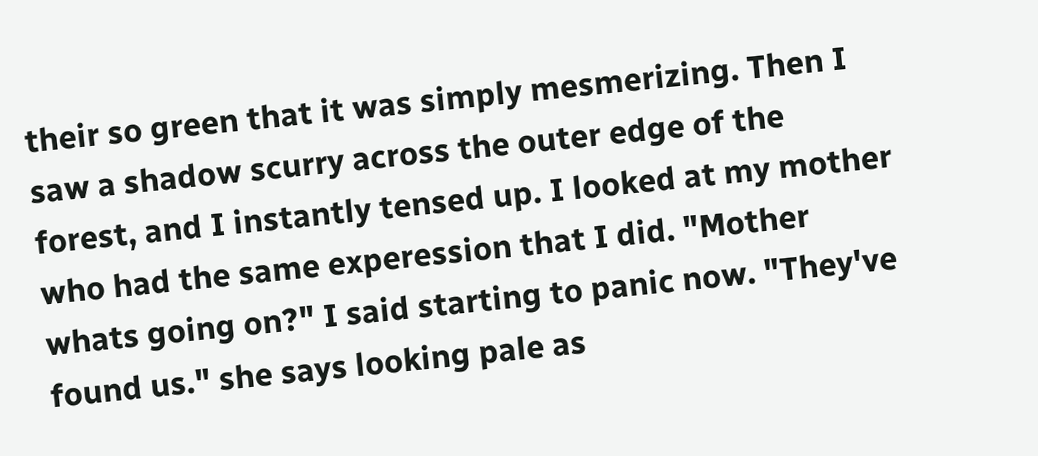their so green that it was simply mesmerizing. Then I saw a shadow scurry across the outer edge of the forest, and I instantly tensed up. I looked at my mother who had the same experession that I did. "Mother whats going on?" I said starting to panic now. "They've found us." she says looking pale as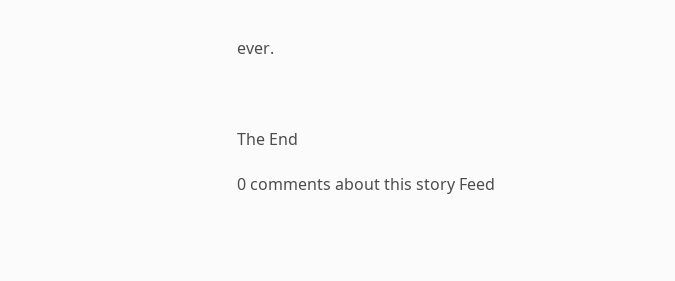ever.



The End

0 comments about this story Feed